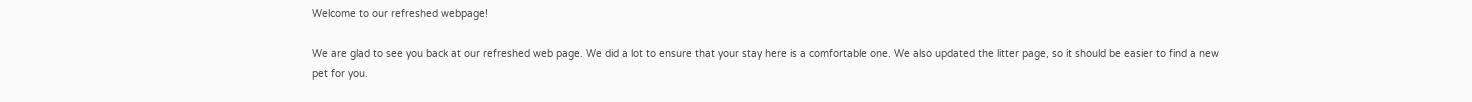Welcome to our refreshed webpage!

We are glad to see you back at our refreshed web page. We did a lot to ensure that your stay here is a comfortable one. We also updated the litter page, so it should be easier to find a new pet for you.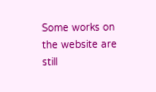Some works on the website are still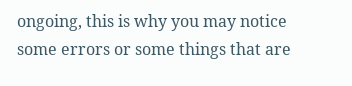ongoing, this is why you may notice some errors or some things that are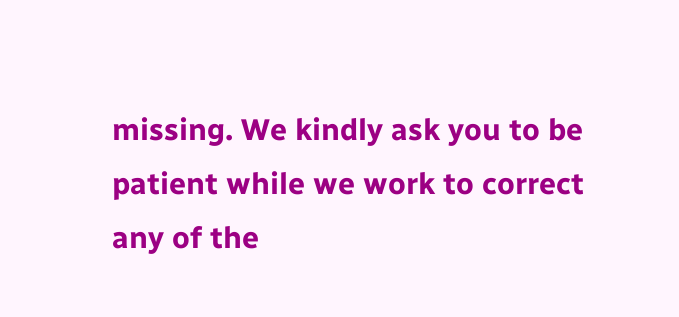missing. We kindly ask you to be patient while we work to correct any of the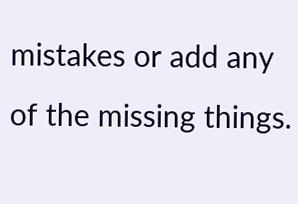mistakes or add any of the missing things.